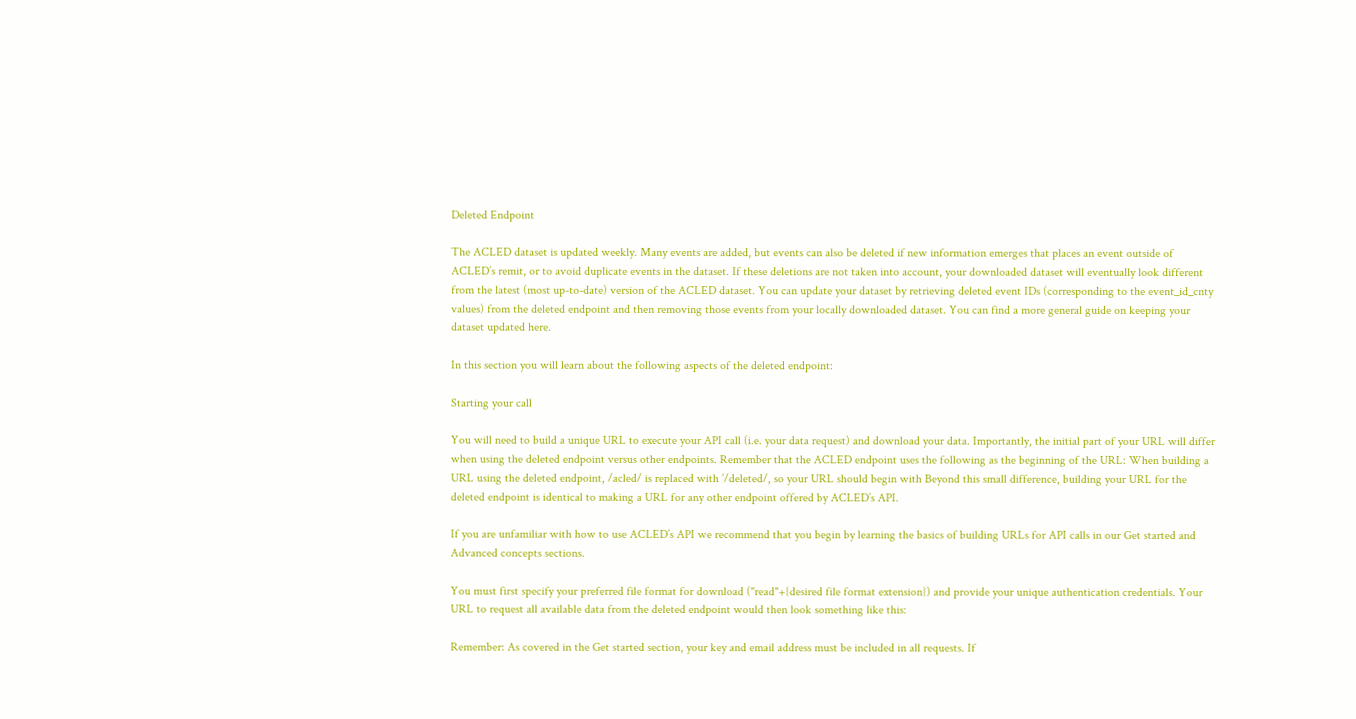Deleted Endpoint

The ACLED dataset is updated weekly. Many events are added, but events can also be deleted if new information emerges that places an event outside of ACLED’s remit, or to avoid duplicate events in the dataset. If these deletions are not taken into account, your downloaded dataset will eventually look different from the latest (most up-to-date) version of the ACLED dataset. You can update your dataset by retrieving deleted event IDs (corresponding to the event_id_cnty values) from the deleted endpoint and then removing those events from your locally downloaded dataset. You can find a more general guide on keeping your dataset updated here.

In this section you will learn about the following aspects of the deleted endpoint:

Starting your call

You will need to build a unique URL to execute your API call (i.e. your data request) and download your data. Importantly, the initial part of your URL will differ when using the deleted endpoint versus other endpoints. Remember that the ACLED endpoint uses the following as the beginning of the URL: When building a URL using the deleted endpoint, /acled/ is replaced with ’/deleted/, so your URL should begin with Beyond this small difference, building your URL for the deleted endpoint is identical to making a URL for any other endpoint offered by ACLED’s API.

If you are unfamiliar with how to use ACLED’s API we recommend that you begin by learning the basics of building URLs for API calls in our Get started and Advanced concepts sections.

You must first specify your preferred file format for download ("read"+{desired file format extension}) and provide your unique authentication credentials. Your URL to request all available data from the deleted endpoint would then look something like this:

Remember: As covered in the Get started section, your key and email address must be included in all requests. If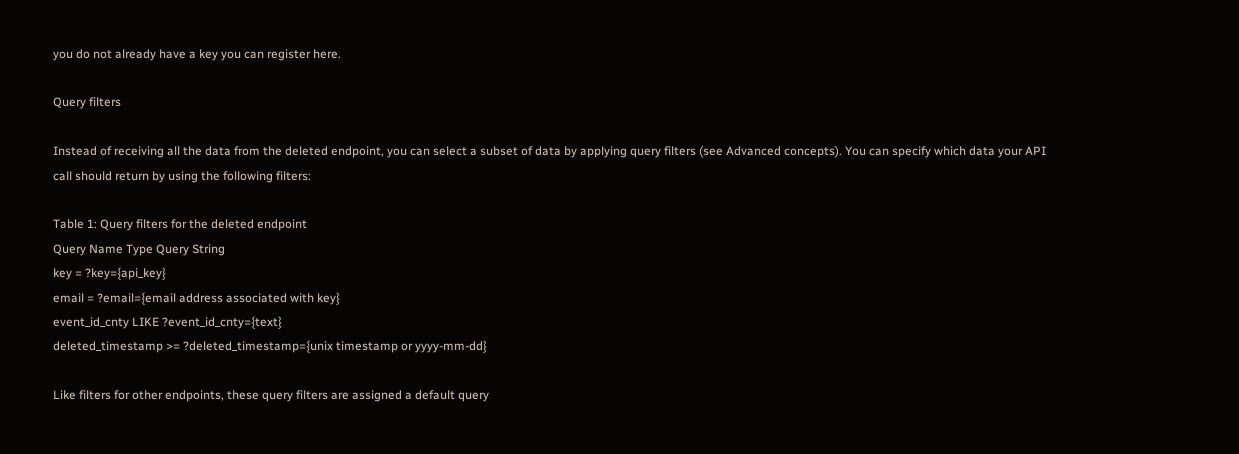you do not already have a key you can register here.

Query filters

Instead of receiving all the data from the deleted endpoint, you can select a subset of data by applying query filters (see Advanced concepts). You can specify which data your API call should return by using the following filters:

Table 1: Query filters for the deleted endpoint
Query Name Type Query String
key = ?key={api_key}
email = ?email={email address associated with key}
event_id_cnty LIKE ?event_id_cnty={text}
deleted_timestamp >= ?deleted_timestamp={unix timestamp or yyyy-mm-dd}

Like filters for other endpoints, these query filters are assigned a default query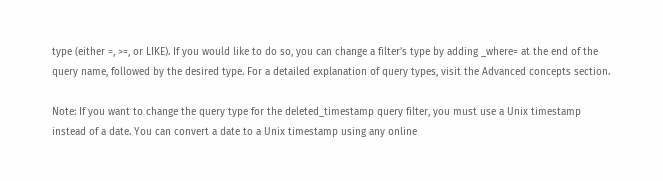type (either =, >=, or LIKE). If you would like to do so, you can change a filter’s type by adding _where= at the end of the query name, followed by the desired type. For a detailed explanation of query types, visit the Advanced concepts section.

Note: If you want to change the query type for the deleted_timestamp query filter, you must use a Unix timestamp instead of a date. You can convert a date to a Unix timestamp using any online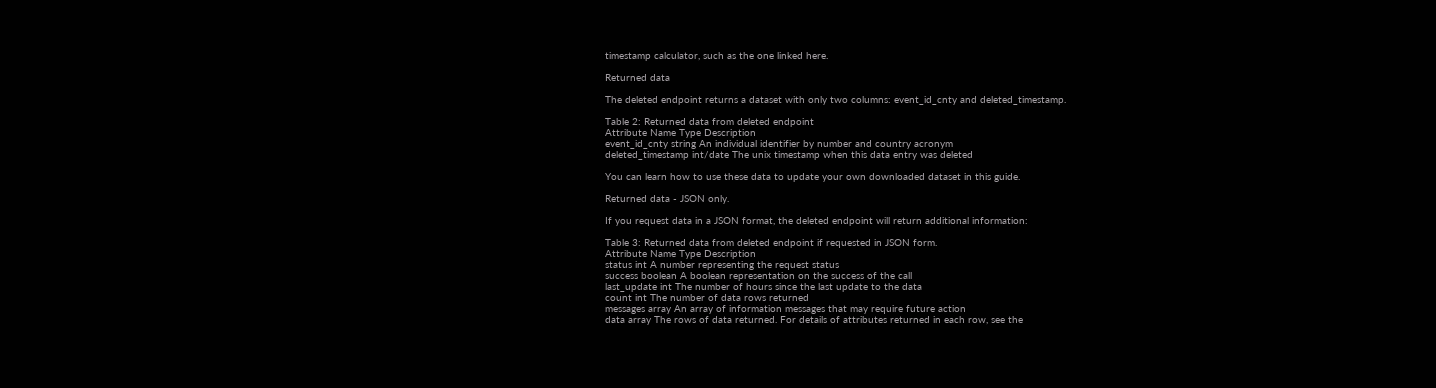timestamp calculator, such as the one linked here.

Returned data

The deleted endpoint returns a dataset with only two columns: event_id_cnty and deleted_timestamp.

Table 2: Returned data from deleted endpoint
Attribute Name Type Description
event_id_cnty string An individual identifier by number and country acronym
deleted_timestamp int/date The unix timestamp when this data entry was deleted

You can learn how to use these data to update your own downloaded dataset in this guide.

Returned data - JSON only.

If you request data in a JSON format, the deleted endpoint will return additional information:

Table 3: Returned data from deleted endpoint if requested in JSON form.
Attribute Name Type Description
status int A number representing the request status
success boolean A boolean representation on the success of the call
last_update int The number of hours since the last update to the data
count int The number of data rows returned
messages array An array of information messages that may require future action
data array The rows of data returned. For details of attributes returned in each row, see the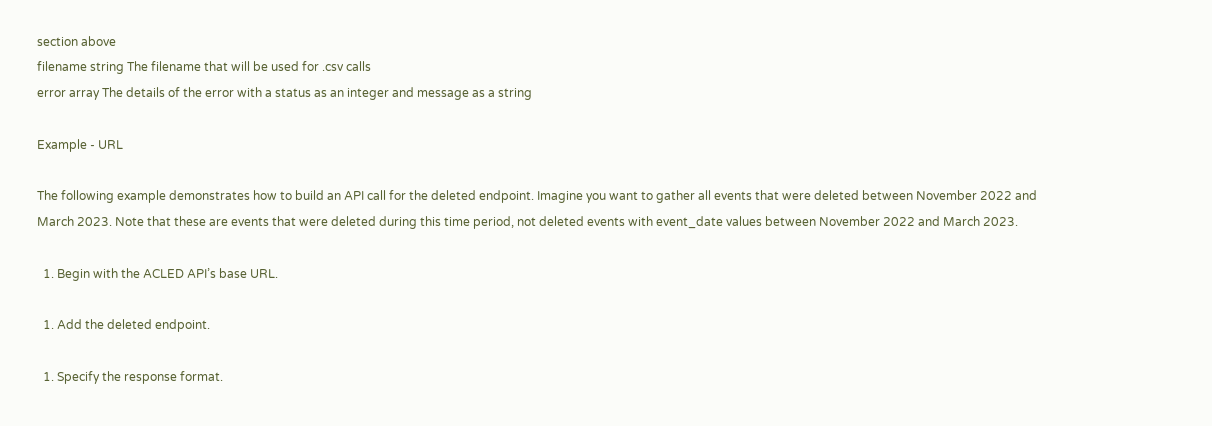section above
filename string The filename that will be used for .csv calls
error array The details of the error with a status as an integer and message as a string

Example - URL

The following example demonstrates how to build an API call for the deleted endpoint. Imagine you want to gather all events that were deleted between November 2022 and March 2023. Note that these are events that were deleted during this time period, not deleted events with event_date values between November 2022 and March 2023.

  1. Begin with the ACLED API’s base URL.

  1. Add the deleted endpoint.

  1. Specify the response format.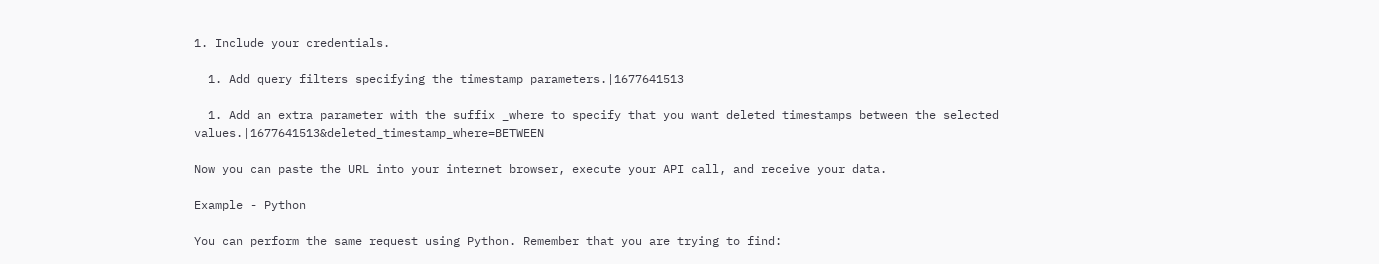1. Include your credentials.

  1. Add query filters specifying the timestamp parameters.|1677641513

  1. Add an extra parameter with the suffix _where to specify that you want deleted timestamps between the selected values.|1677641513&deleted_timestamp_where=BETWEEN

Now you can paste the URL into your internet browser, execute your API call, and receive your data.

Example - Python

You can perform the same request using Python. Remember that you are trying to find: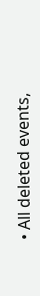• All deleted events,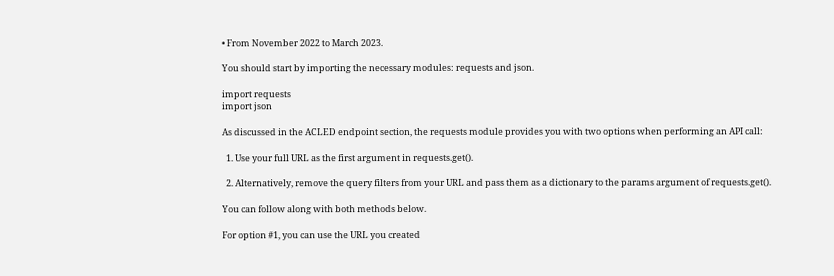• From November 2022 to March 2023.

You should start by importing the necessary modules: requests and json.

import requests
import json

As discussed in the ACLED endpoint section, the requests module provides you with two options when performing an API call:

  1. Use your full URL as the first argument in requests.get().

  2. Alternatively, remove the query filters from your URL and pass them as a dictionary to the params argument of requests.get().

You can follow along with both methods below.

For option #1, you can use the URL you created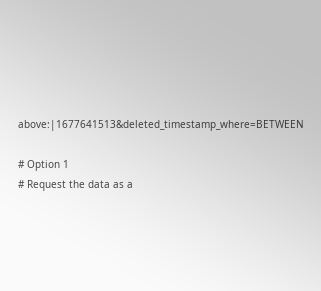above:|1677641513&deleted_timestamp_where=BETWEEN

# Option 1
# Request the data as a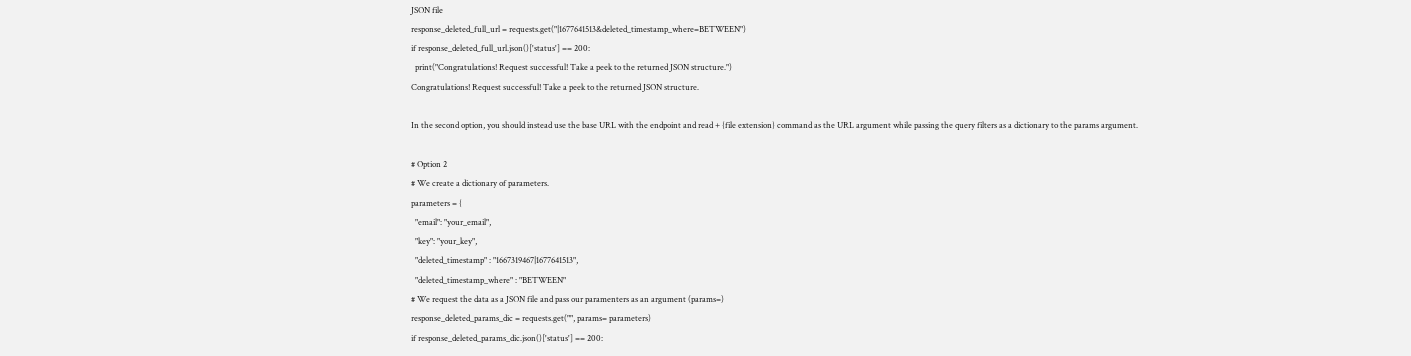JSON file
response_deleted_full_url = requests.get("|1677641513&deleted_timestamp_where=BETWEEN")
if response_deleted_full_url.json()['status'] == 200:
  print("Congratulations! Request successful! Take a peek to the returned JSON structure.")
Congratulations! Request successful! Take a peek to the returned JSON structure.

In the second option, you should instead use the base URL with the endpoint and read + {file extension} command as the URL argument while passing the query filters as a dictionary to the params argument.

# Option 2
# We create a dictionary of parameters.
parameters = {
  "email": "your_email",
  "key": "your_key",
  "deleted_timestamp" : "1667319467|1677641513",
  "deleted_timestamp_where" : "BETWEEN"
# We request the data as a JSON file and pass our paramenters as an argument (params=)
response_deleted_params_dic = requests.get("", params= parameters)
if response_deleted_params_dic.json()['status'] == 200: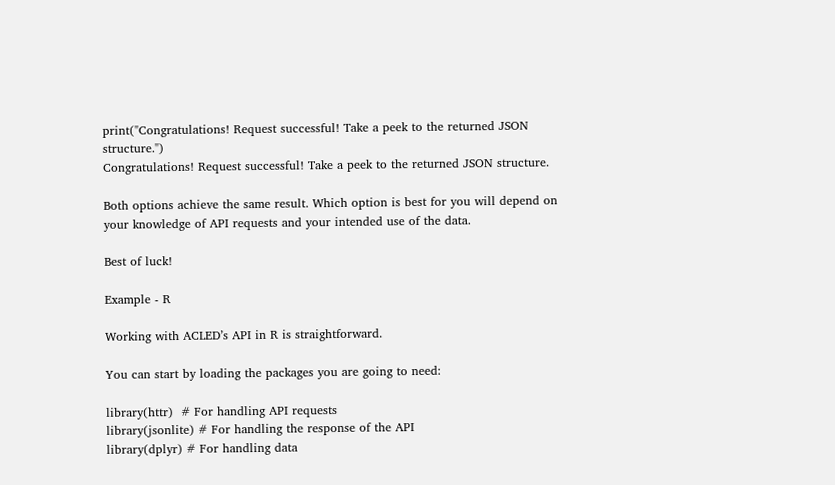print("Congratulations! Request successful! Take a peek to the returned JSON structure.")
Congratulations! Request successful! Take a peek to the returned JSON structure.

Both options achieve the same result. Which option is best for you will depend on your knowledge of API requests and your intended use of the data.

Best of luck!

Example - R

Working with ACLED’s API in R is straightforward.

You can start by loading the packages you are going to need:

library(httr)  # For handling API requests
library(jsonlite) # For handling the response of the API
library(dplyr) # For handling data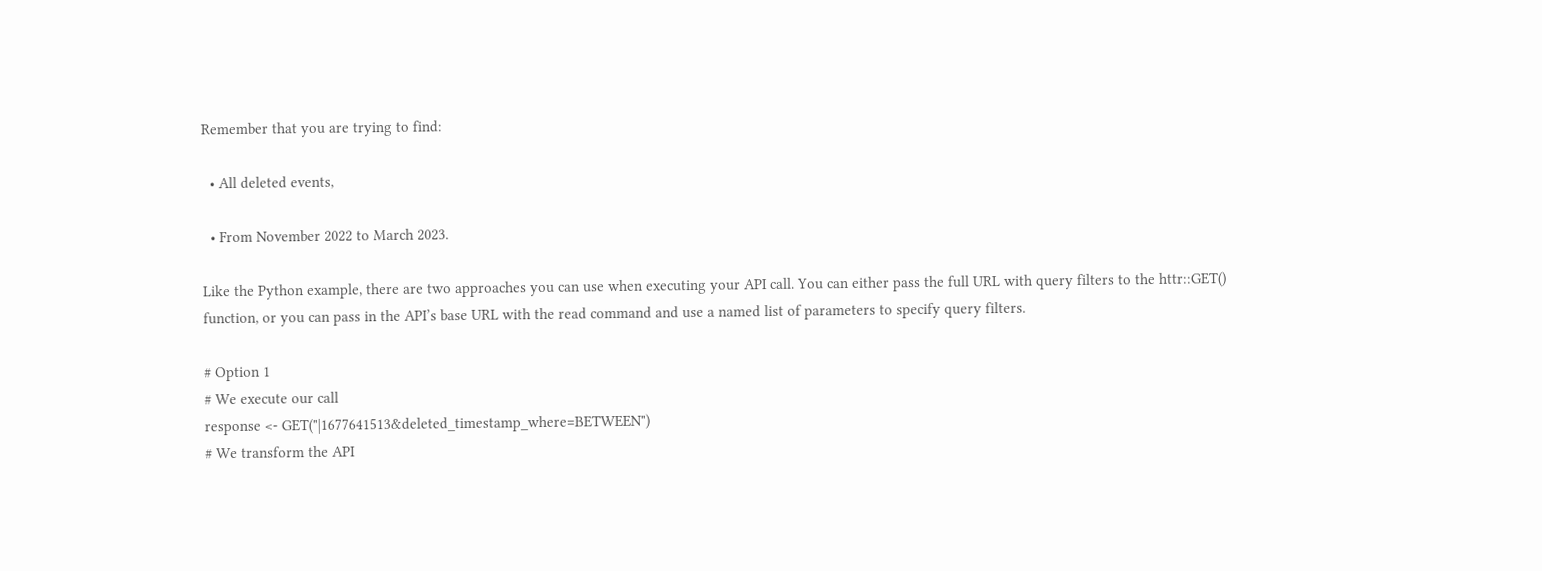Remember that you are trying to find:

  • All deleted events,

  • From November 2022 to March 2023.

Like the Python example, there are two approaches you can use when executing your API call. You can either pass the full URL with query filters to the httr::GET() function, or you can pass in the API’s base URL with the read command and use a named list of parameters to specify query filters.

# Option 1
# We execute our call
response <- GET("|1677641513&deleted_timestamp_where=BETWEEN")
# We transform the API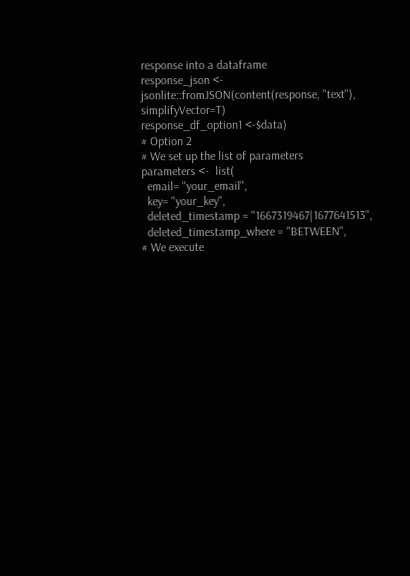response into a dataframe
response_json <- jsonlite::fromJSON(content(response, "text"), simplifyVector=T)
response_df_option1 <-$data)
# Option 2
# We set up the list of parameters
parameters <-  list(
  email= "your_email",
  key= "your_key",
  deleted_timestamp = "1667319467|1677641513",
  deleted_timestamp_where = "BETWEEN",
# We execute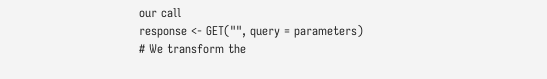our call
response <- GET("", query = parameters)
# We transform the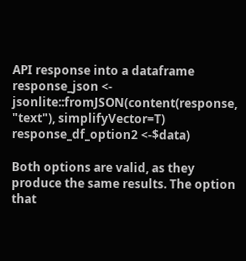API response into a dataframe
response_json <- jsonlite::fromJSON(content(response, "text"), simplifyVector=T)
response_df_option2 <-$data)

Both options are valid, as they produce the same results. The option that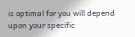is optimal for you will depend upon your specific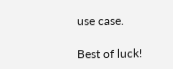use case.

Best of luck!